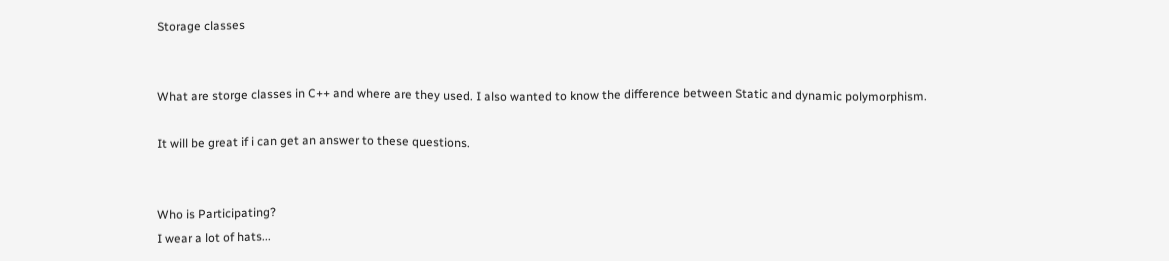Storage classes


What are storge classes in C++ and where are they used. I also wanted to know the difference between Static and dynamic polymorphism.

It will be great if i can get an answer to these questions.


Who is Participating?
I wear a lot of hats...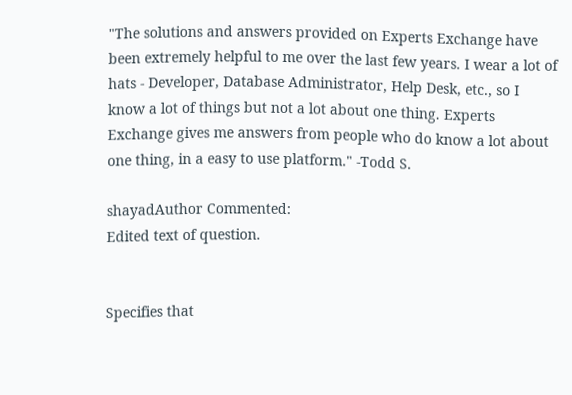"The solutions and answers provided on Experts Exchange have been extremely helpful to me over the last few years. I wear a lot of hats - Developer, Database Administrator, Help Desk, etc., so I know a lot of things but not a lot about one thing. Experts Exchange gives me answers from people who do know a lot about one thing, in a easy to use platform." -Todd S.

shayadAuthor Commented:
Edited text of question.


Specifies that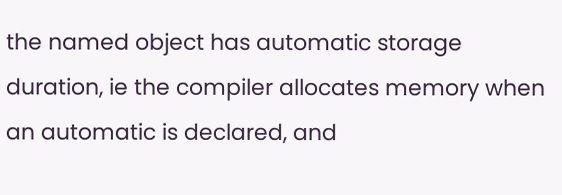the named object has automatic storage duration, ie the compiler allocates memory when an automatic is declared, and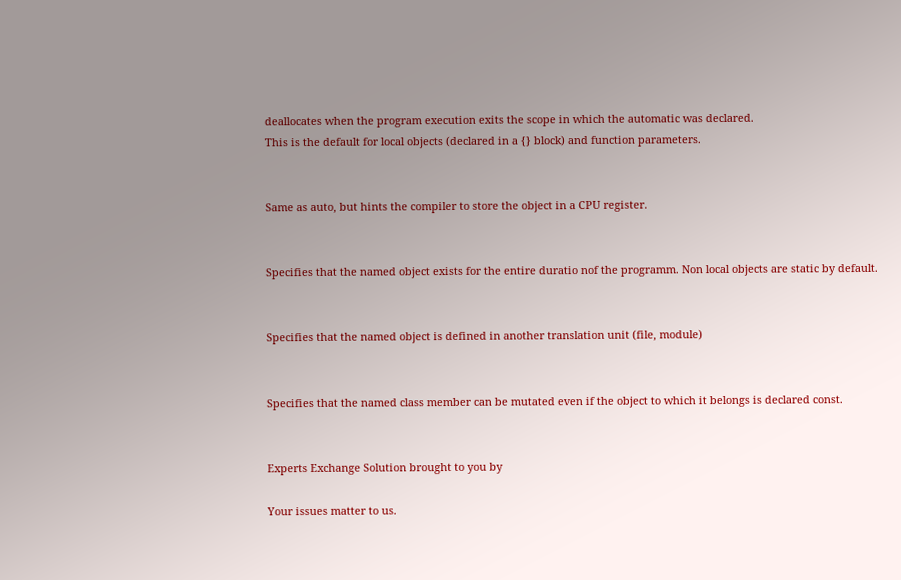deallocates when the program execution exits the scope in which the automatic was declared.
This is the default for local objects (declared in a {} block) and function parameters.


Same as auto, but hints the compiler to store the object in a CPU register.


Specifies that the named object exists for the entire duratio nof the programm. Non local objects are static by default.


Specifies that the named object is defined in another translation unit (file, module)


Specifies that the named class member can be mutated even if the object to which it belongs is declared const.


Experts Exchange Solution brought to you by

Your issues matter to us.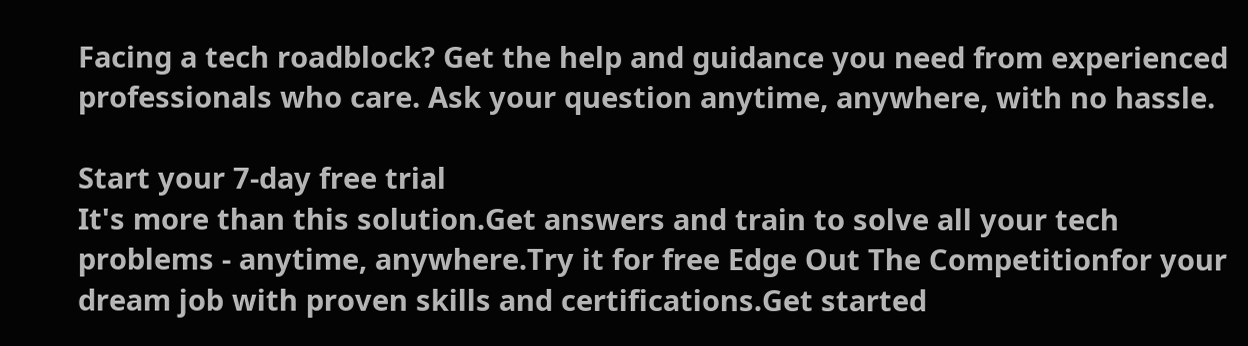Facing a tech roadblock? Get the help and guidance you need from experienced professionals who care. Ask your question anytime, anywhere, with no hassle.

Start your 7-day free trial
It's more than this solution.Get answers and train to solve all your tech problems - anytime, anywhere.Try it for free Edge Out The Competitionfor your dream job with proven skills and certifications.Get started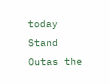today Stand Outas the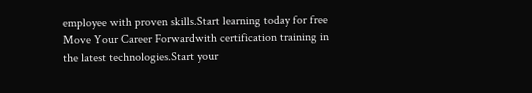employee with proven skills.Start learning today for free Move Your Career Forwardwith certification training in the latest technologies.Start your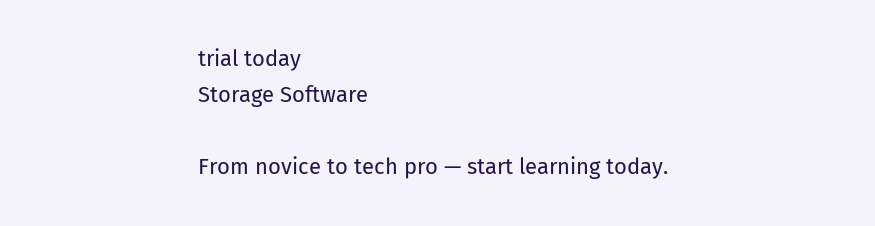trial today
Storage Software

From novice to tech pro — start learning today.